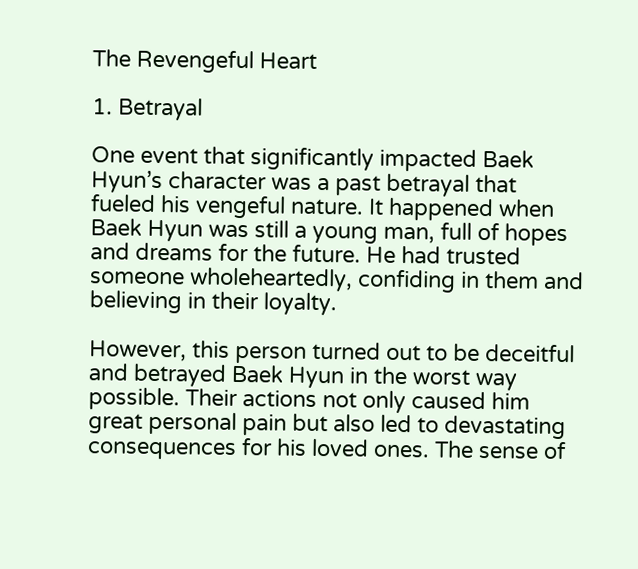The Revengeful Heart

1. Betrayal

One event that significantly impacted Baek Hyun’s character was a past betrayal that fueled his vengeful nature. It happened when Baek Hyun was still a young man, full of hopes and dreams for the future. He had trusted someone wholeheartedly, confiding in them and believing in their loyalty.

However, this person turned out to be deceitful and betrayed Baek Hyun in the worst way possible. Their actions not only caused him great personal pain but also led to devastating consequences for his loved ones. The sense of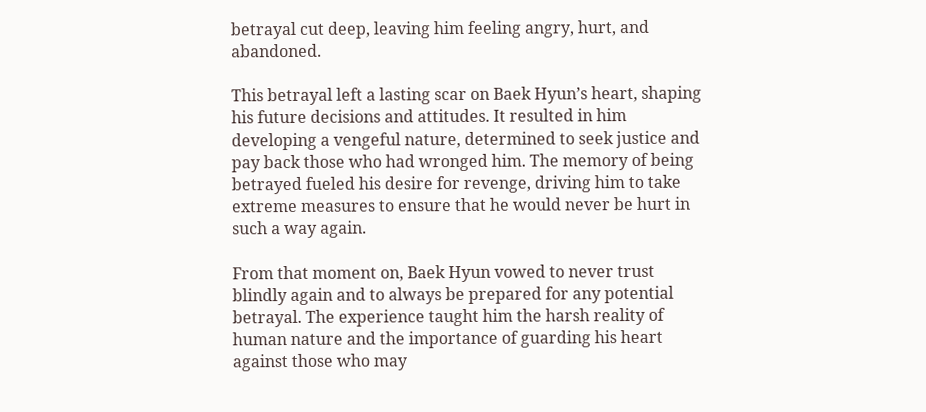betrayal cut deep, leaving him feeling angry, hurt, and abandoned.

This betrayal left a lasting scar on Baek Hyun’s heart, shaping his future decisions and attitudes. It resulted in him developing a vengeful nature, determined to seek justice and pay back those who had wronged him. The memory of being betrayed fueled his desire for revenge, driving him to take extreme measures to ensure that he would never be hurt in such a way again.

From that moment on, Baek Hyun vowed to never trust blindly again and to always be prepared for any potential betrayal. The experience taught him the harsh reality of human nature and the importance of guarding his heart against those who may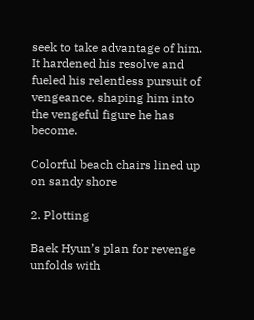seek to take advantage of him. It hardened his resolve and fueled his relentless pursuit of vengeance, shaping him into the vengeful figure he has become.

Colorful beach chairs lined up on sandy shore

2. Plotting

Baek Hyun’s plan for revenge unfolds with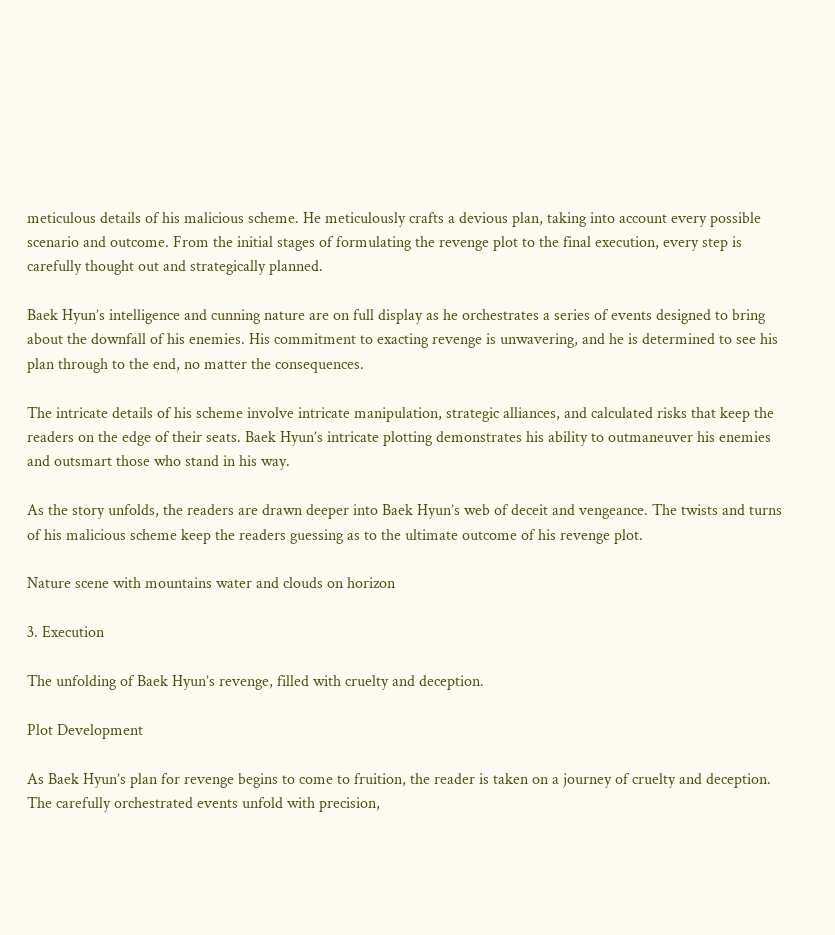meticulous details of his malicious scheme. He meticulously crafts a devious plan, taking into account every possible scenario and outcome. From the initial stages of formulating the revenge plot to the final execution, every step is carefully thought out and strategically planned.

Baek Hyun’s intelligence and cunning nature are on full display as he orchestrates a series of events designed to bring about the downfall of his enemies. His commitment to exacting revenge is unwavering, and he is determined to see his plan through to the end, no matter the consequences.

The intricate details of his scheme involve intricate manipulation, strategic alliances, and calculated risks that keep the readers on the edge of their seats. Baek Hyun’s intricate plotting demonstrates his ability to outmaneuver his enemies and outsmart those who stand in his way.

As the story unfolds, the readers are drawn deeper into Baek Hyun’s web of deceit and vengeance. The twists and turns of his malicious scheme keep the readers guessing as to the ultimate outcome of his revenge plot.

Nature scene with mountains water and clouds on horizon

3. Execution

The unfolding of Baek Hyun’s revenge, filled with cruelty and deception.

Plot Development

As Baek Hyun’s plan for revenge begins to come to fruition, the reader is taken on a journey of cruelty and deception. The carefully orchestrated events unfold with precision,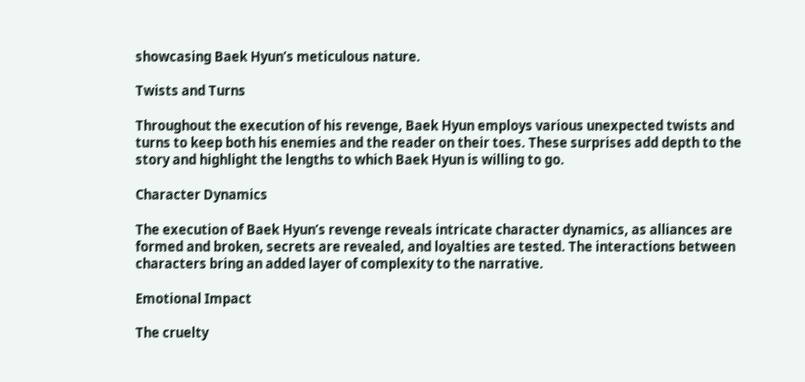showcasing Baek Hyun’s meticulous nature.

Twists and Turns

Throughout the execution of his revenge, Baek Hyun employs various unexpected twists and turns to keep both his enemies and the reader on their toes. These surprises add depth to the story and highlight the lengths to which Baek Hyun is willing to go.

Character Dynamics

The execution of Baek Hyun’s revenge reveals intricate character dynamics, as alliances are formed and broken, secrets are revealed, and loyalties are tested. The interactions between characters bring an added layer of complexity to the narrative.

Emotional Impact

The cruelty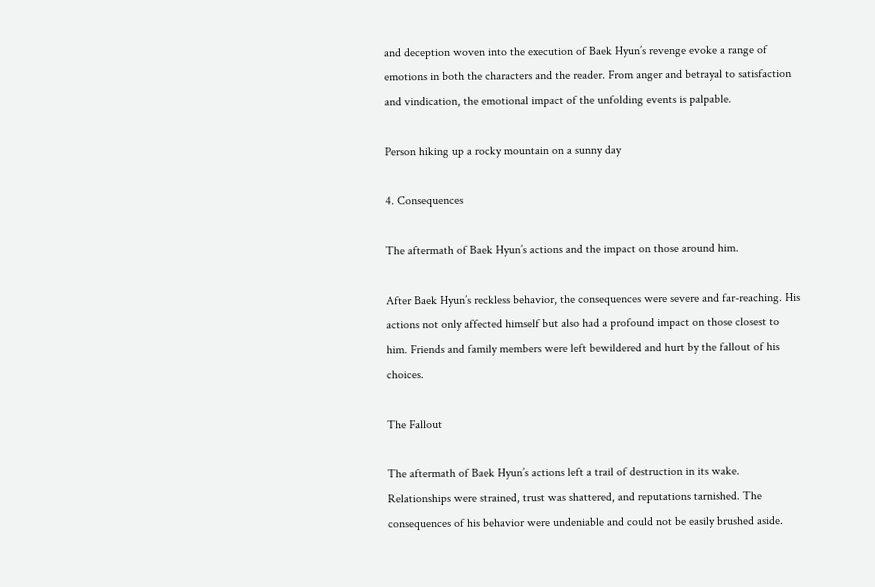and deception woven into the execution of Baek Hyun’s revenge evoke a range of emotions in both the characters and the reader. From anger and betrayal to satisfaction and vindication, the emotional impact of the unfolding events is palpable.

Person hiking up a rocky mountain on a sunny day

4. Consequences

The aftermath of Baek Hyun’s actions and the impact on those around him.

After Baek Hyun’s reckless behavior, the consequences were severe and far-reaching. His actions not only affected himself but also had a profound impact on those closest to him. Friends and family members were left bewildered and hurt by the fallout of his choices.

The Fallout

The aftermath of Baek Hyun’s actions left a trail of destruction in its wake. Relationships were strained, trust was shattered, and reputations tarnished. The consequences of his behavior were undeniable and could not be easily brushed aside.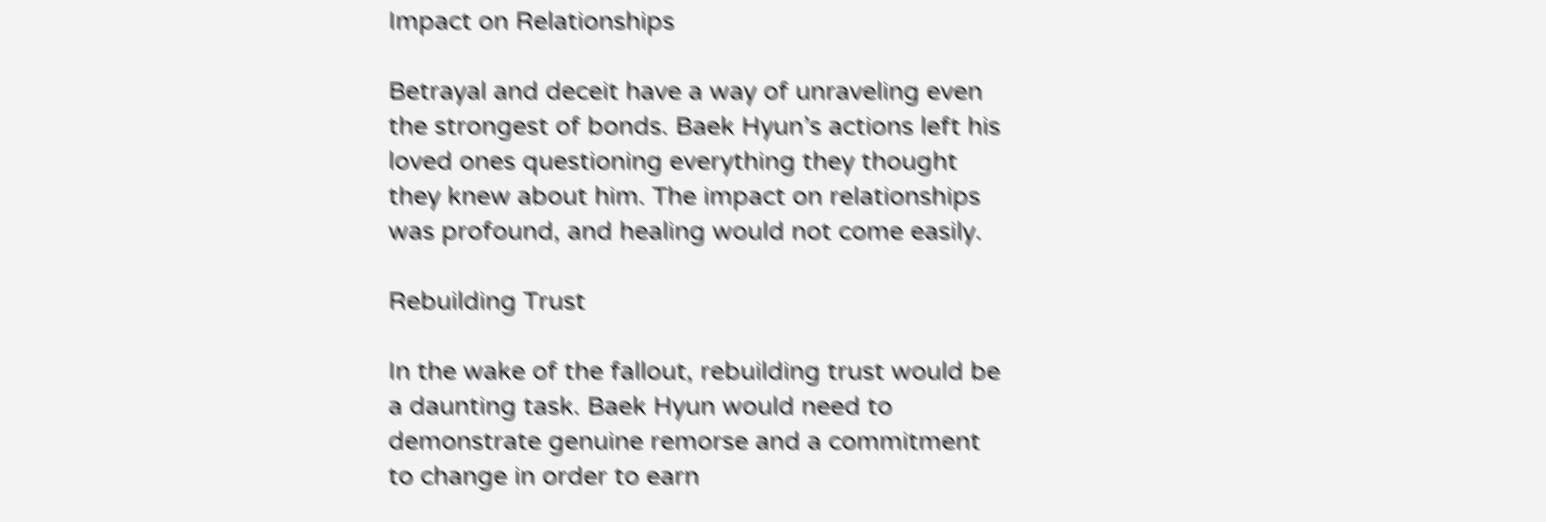Impact on Relationships

Betrayal and deceit have a way of unraveling even the strongest of bonds. Baek Hyun’s actions left his loved ones questioning everything they thought they knew about him. The impact on relationships was profound, and healing would not come easily.

Rebuilding Trust

In the wake of the fallout, rebuilding trust would be a daunting task. Baek Hyun would need to demonstrate genuine remorse and a commitment to change in order to earn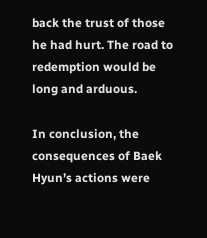back the trust of those he had hurt. The road to redemption would be long and arduous.

In conclusion, the consequences of Baek Hyun’s actions were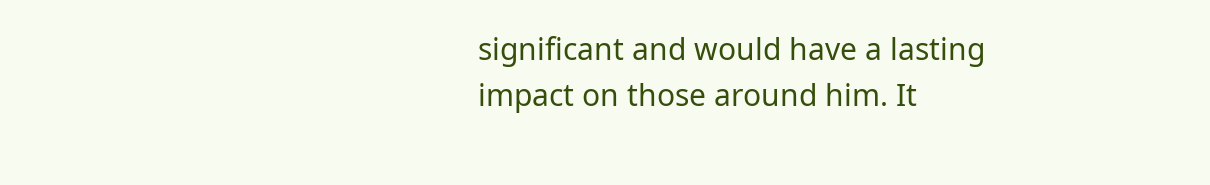significant and would have a lasting impact on those around him. It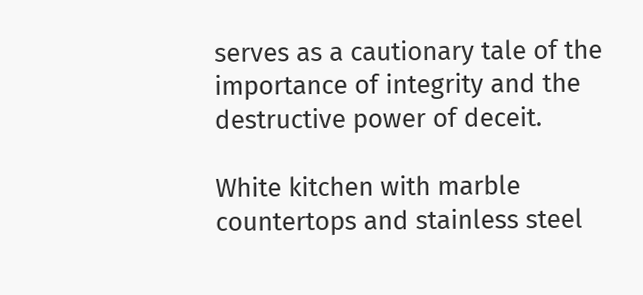serves as a cautionary tale of the importance of integrity and the destructive power of deceit.

White kitchen with marble countertops and stainless steel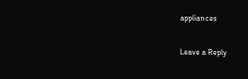appliances

Leave a Reply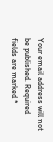Your email address will not be published. Required fields are marked *